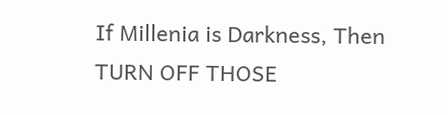If Millenia is Darkness, Then TURN OFF THOSE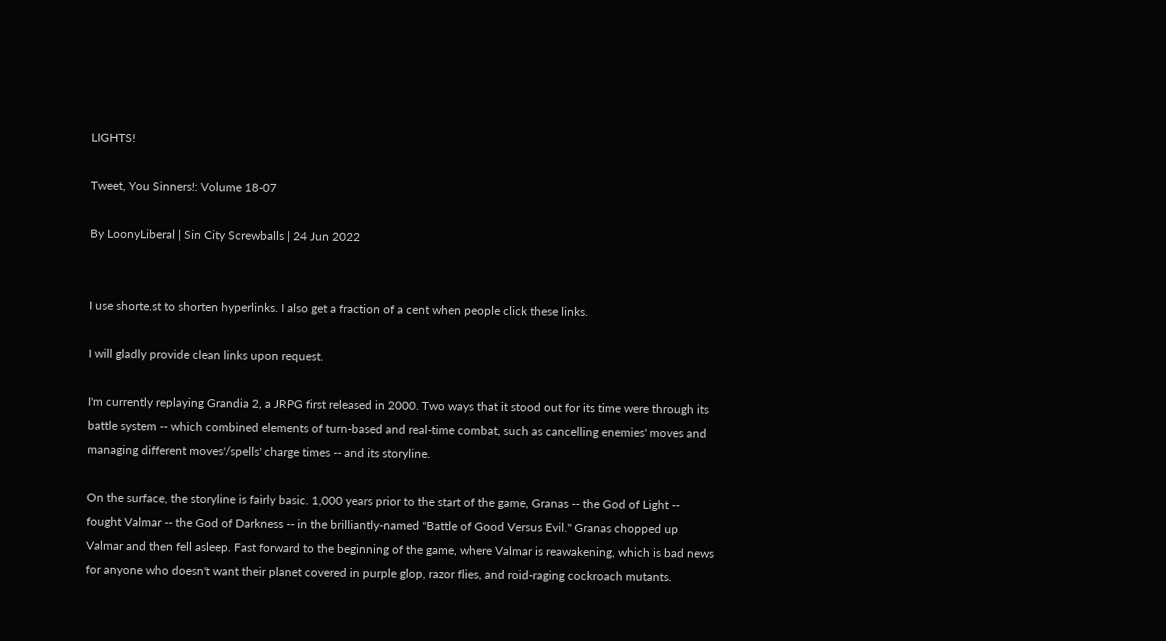LIGHTS!

Tweet, You Sinners!: Volume 18-07

By LoonyLiberal | Sin City Screwballs | 24 Jun 2022


I use shorte.st to shorten hyperlinks. I also get a fraction of a cent when people click these links.

I will gladly provide clean links upon request.

I'm currently replaying Grandia 2, a JRPG first released in 2000. Two ways that it stood out for its time were through its battle system -- which combined elements of turn-based and real-time combat, such as cancelling enemies' moves and managing different moves'/spells' charge times -- and its storyline.

On the surface, the storyline is fairly basic. 1,000 years prior to the start of the game, Granas -- the God of Light -- fought Valmar -- the God of Darkness -- in the brilliantly-named "Battle of Good Versus Evil." Granas chopped up Valmar and then fell asleep. Fast forward to the beginning of the game, where Valmar is reawakening, which is bad news for anyone who doesn't want their planet covered in purple glop, razor flies, and roid-raging cockroach mutants.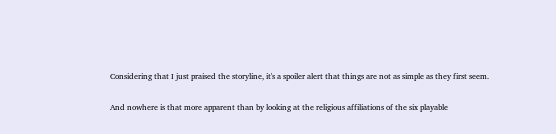Considering that I just praised the storyline, it's a spoiler alert that things are not as simple as they first seem.

And nowhere is that more apparent than by looking at the religious affiliations of the six playable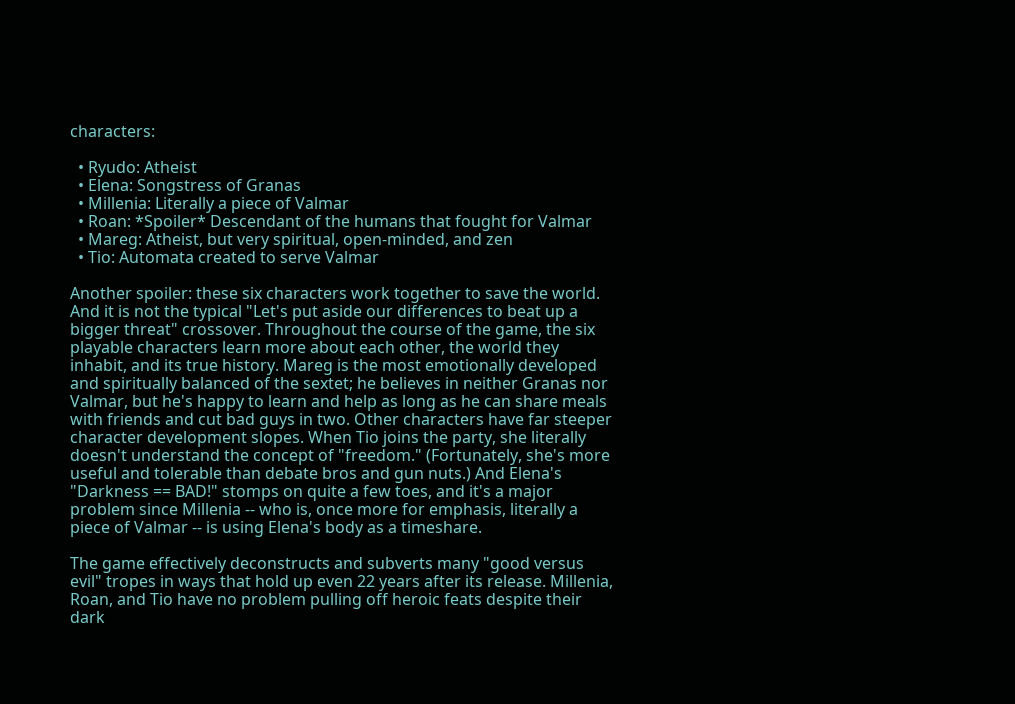characters:

  • Ryudo: Atheist
  • Elena: Songstress of Granas
  • Millenia: Literally a piece of Valmar
  • Roan: *Spoiler* Descendant of the humans that fought for Valmar
  • Mareg: Atheist, but very spiritual, open-minded, and zen
  • Tio: Automata created to serve Valmar

Another spoiler: these six characters work together to save the world. And it is not the typical "Let's put aside our differences to beat up a bigger threat" crossover. Throughout the course of the game, the six playable characters learn more about each other, the world they inhabit, and its true history. Mareg is the most emotionally developed and spiritually balanced of the sextet; he believes in neither Granas nor Valmar, but he's happy to learn and help as long as he can share meals with friends and cut bad guys in two. Other characters have far steeper character development slopes. When Tio joins the party, she literally doesn't understand the concept of "freedom." (Fortunately, she's more useful and tolerable than debate bros and gun nuts.) And Elena's "Darkness == BAD!" stomps on quite a few toes, and it's a major problem since Millenia -- who is, once more for emphasis, literally a piece of Valmar -- is using Elena's body as a timeshare.

The game effectively deconstructs and subverts many "good versus evil" tropes in ways that hold up even 22 years after its release. Millenia, Roan, and Tio have no problem pulling off heroic feats despite their dark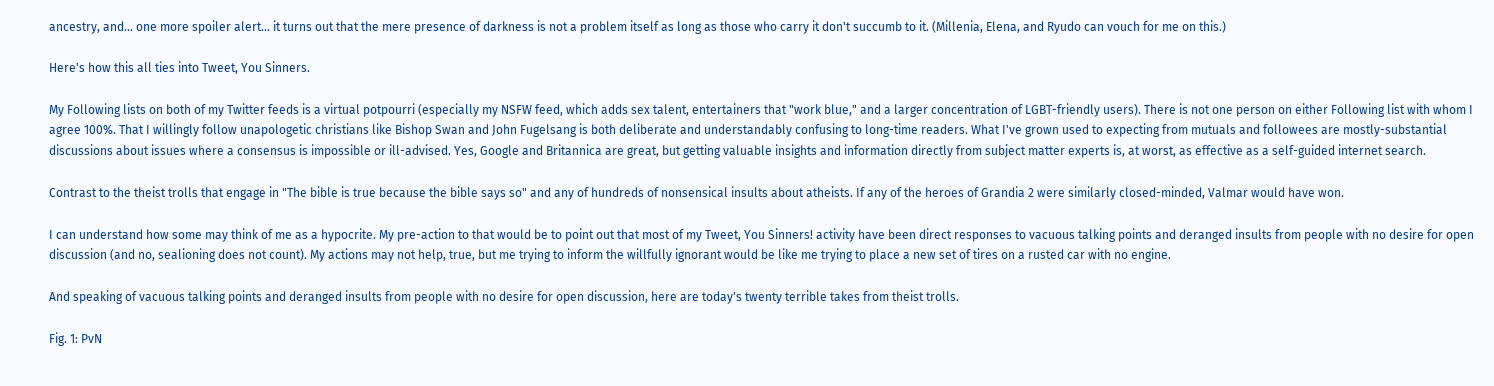ancestry, and... one more spoiler alert... it turns out that the mere presence of darkness is not a problem itself as long as those who carry it don't succumb to it. (Millenia, Elena, and Ryudo can vouch for me on this.)

Here's how this all ties into Tweet, You Sinners.

My Following lists on both of my Twitter feeds is a virtual potpourri (especially my NSFW feed, which adds sex talent, entertainers that "work blue," and a larger concentration of LGBT-friendly users). There is not one person on either Following list with whom I agree 100%. That I willingly follow unapologetic christians like Bishop Swan and John Fugelsang is both deliberate and understandably confusing to long-time readers. What I've grown used to expecting from mutuals and followees are mostly-substantial discussions about issues where a consensus is impossible or ill-advised. Yes, Google and Britannica are great, but getting valuable insights and information directly from subject matter experts is, at worst, as effective as a self-guided internet search.

Contrast to the theist trolls that engage in "The bible is true because the bible says so" and any of hundreds of nonsensical insults about atheists. If any of the heroes of Grandia 2 were similarly closed-minded, Valmar would have won.

I can understand how some may think of me as a hypocrite. My pre-action to that would be to point out that most of my Tweet, You Sinners! activity have been direct responses to vacuous talking points and deranged insults from people with no desire for open discussion (and no, sealioning does not count). My actions may not help, true, but me trying to inform the willfully ignorant would be like me trying to place a new set of tires on a rusted car with no engine.

And speaking of vacuous talking points and deranged insults from people with no desire for open discussion, here are today's twenty terrible takes from theist trolls.

Fig. 1: PvN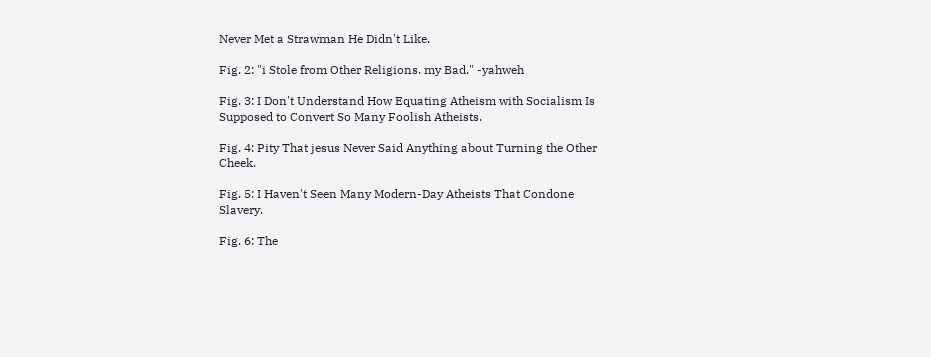Never Met a Strawman He Didn't Like.

Fig. 2: "i Stole from Other Religions. my Bad." -yahweh

Fig. 3: I Don't Understand How Equating Atheism with Socialism Is Supposed to Convert So Many Foolish Atheists.

Fig. 4: Pity That jesus Never Said Anything about Turning the Other Cheek.

Fig. 5: I Haven't Seen Many Modern-Day Atheists That Condone Slavery.

Fig. 6: The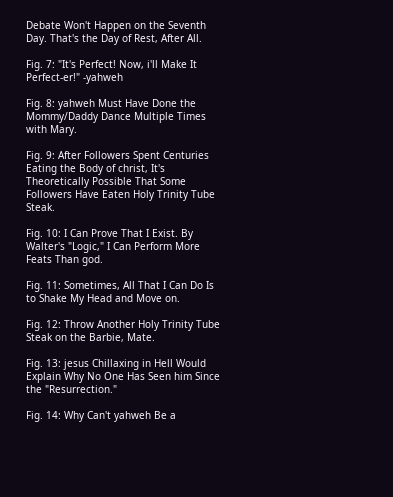Debate Won't Happen on the Seventh Day. That's the Day of Rest, After All.

Fig. 7: "It's Perfect! Now, i'll Make It Perfect-er!" -yahweh

Fig. 8: yahweh Must Have Done the Mommy/Daddy Dance Multiple Times with Mary.

Fig. 9: After Followers Spent Centuries Eating the Body of christ, It's Theoretically Possible That Some Followers Have Eaten Holy Trinity Tube Steak.

Fig. 10: I Can Prove That I Exist. By Walter's "Logic," I Can Perform More Feats Than god.

Fig. 11: Sometimes, All That I Can Do Is to Shake My Head and Move on.

Fig. 12: Throw Another Holy Trinity Tube Steak on the Barbie, Mate.

Fig. 13: jesus Chillaxing in Hell Would Explain Why No One Has Seen him Since the "Resurrection."

Fig. 14: Why Can't yahweh Be a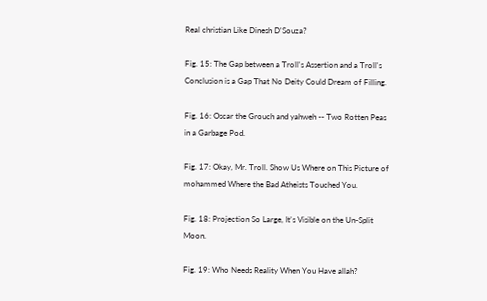Real christian Like Dinesh D'Souza?

Fig. 15: The Gap between a Troll's Assertion and a Troll's Conclusion is a Gap That No Deity Could Dream of Filling.

Fig. 16: Oscar the Grouch and yahweh -- Two Rotten Peas in a Garbage Pod.

Fig. 17: Okay, Mr. Troll. Show Us Where on This Picture of mohammed Where the Bad Atheists Touched You.

Fig. 18: Projection So Large, It's Visible on the Un-Split Moon.

Fig. 19: Who Needs Reality When You Have allah?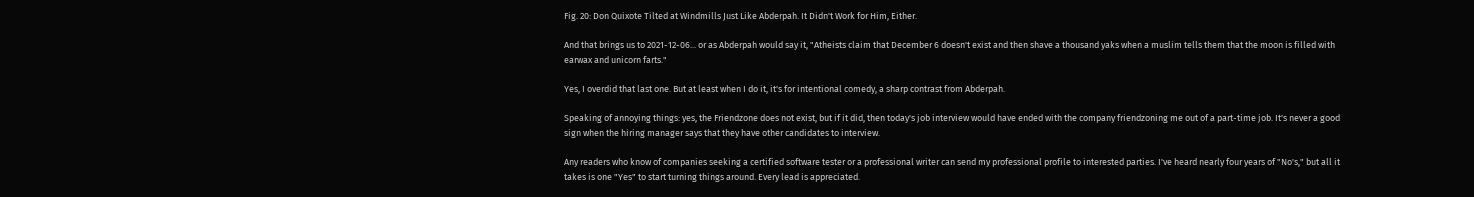Fig. 20: Don Quixote Tilted at Windmills Just Like Abderpah. It Didn't Work for Him, Either.

And that brings us to 2021-12-06... or as Abderpah would say it, "Atheists claim that December 6 doesn't exist and then shave a thousand yaks when a muslim tells them that the moon is filled with earwax and unicorn farts."

Yes, I overdid that last one. But at least when I do it, it's for intentional comedy, a sharp contrast from Abderpah.

Speaking of annoying things: yes, the Friendzone does not exist, but if it did, then today's job interview would have ended with the company friendzoning me out of a part-time job. It's never a good sign when the hiring manager says that they have other candidates to interview.

Any readers who know of companies seeking a certified software tester or a professional writer can send my professional profile to interested parties. I've heard nearly four years of "No's," but all it takes is one "Yes" to start turning things around. Every lead is appreciated.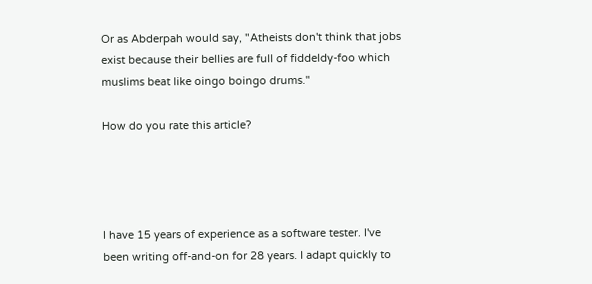Or as Abderpah would say, "Atheists don't think that jobs exist because their bellies are full of fiddeldy-foo which muslims beat like oingo boingo drums."

How do you rate this article?




I have 15 years of experience as a software tester. I've been writing off-and-on for 28 years. I adapt quickly to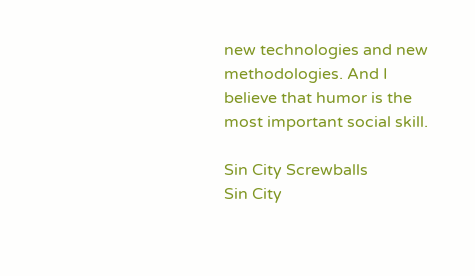new technologies and new methodologies. And I believe that humor is the most important social skill.

Sin City Screwballs
Sin City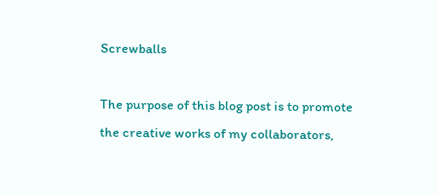Screwballs

The purpose of this blog post is to promote the creative works of my collaborators,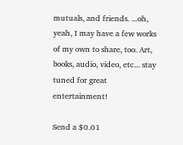mutuals, and friends. ...oh, yeah, I may have a few works of my own to share, too. Art, books, audio, video, etc... stay tuned for great entertainment!

Send a $0.01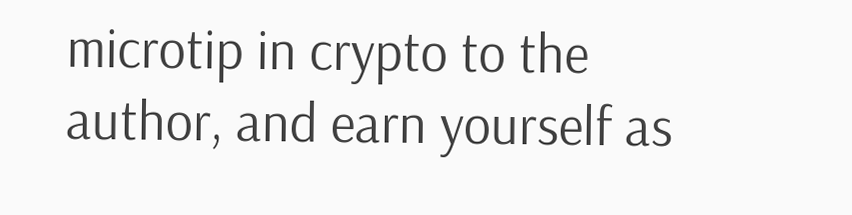microtip in crypto to the author, and earn yourself as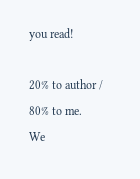you read!

20% to author / 80% to me.
We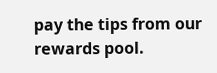pay the tips from our rewards pool.